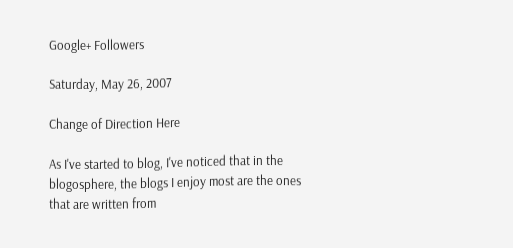Google+ Followers

Saturday, May 26, 2007

Change of Direction Here

As I've started to blog, I've noticed that in the blogosphere, the blogs I enjoy most are the ones that are written from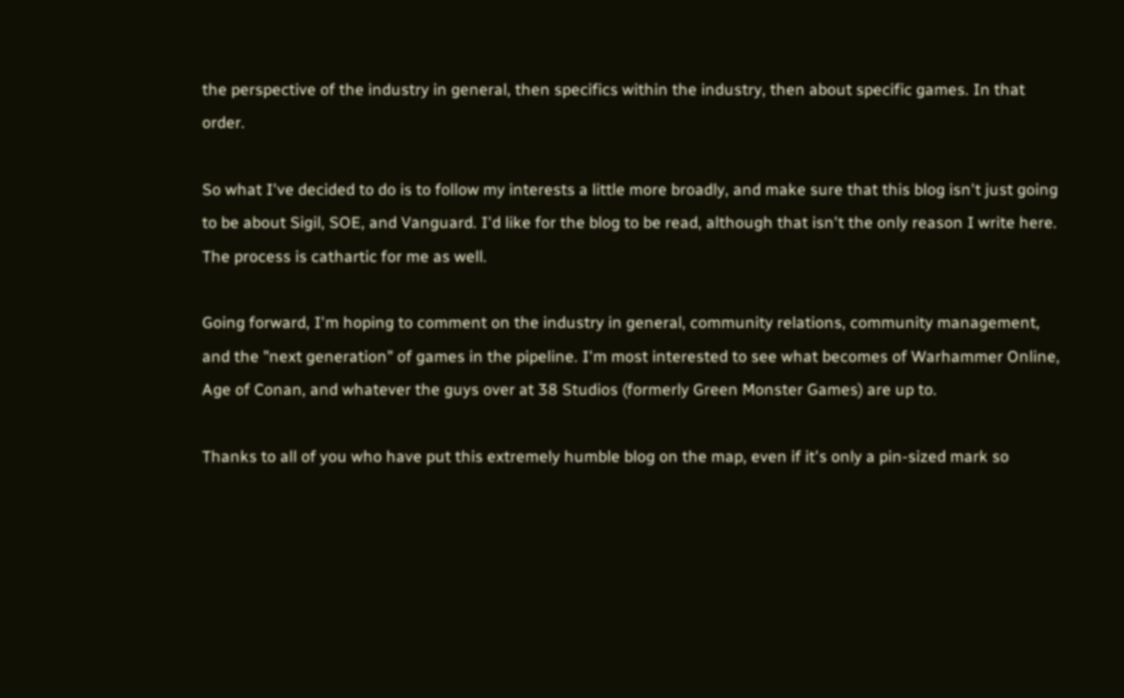the perspective of the industry in general, then specifics within the industry, then about specific games. In that order.

So what I've decided to do is to follow my interests a little more broadly, and make sure that this blog isn't just going to be about Sigil, SOE, and Vanguard. I'd like for the blog to be read, although that isn't the only reason I write here. The process is cathartic for me as well.

Going forward, I'm hoping to comment on the industry in general, community relations, community management, and the "next generation" of games in the pipeline. I'm most interested to see what becomes of Warhammer Online, Age of Conan, and whatever the guys over at 38 Studios (formerly Green Monster Games) are up to.

Thanks to all of you who have put this extremely humble blog on the map, even if it's only a pin-sized mark so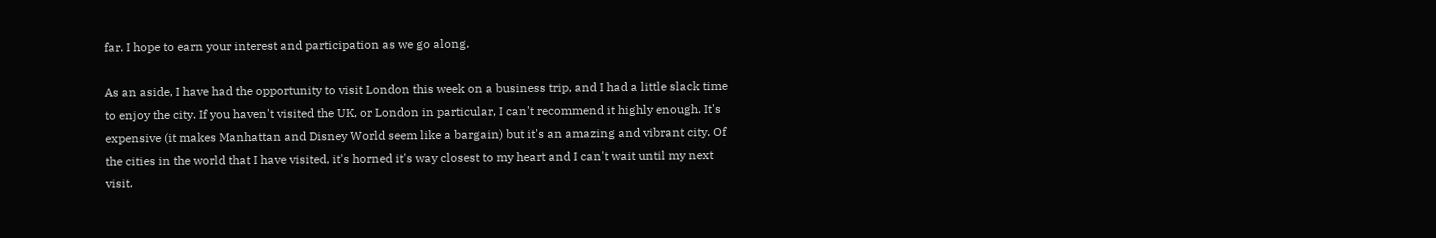far. I hope to earn your interest and participation as we go along.

As an aside, I have had the opportunity to visit London this week on a business trip, and I had a little slack time to enjoy the city. If you haven't visited the UK, or London in particular, I can't recommend it highly enough. It's expensive (it makes Manhattan and Disney World seem like a bargain) but it's an amazing and vibrant city. Of the cities in the world that I have visited, it's horned it's way closest to my heart and I can't wait until my next visit.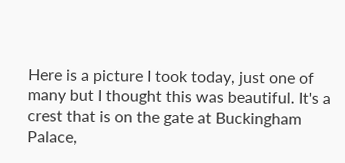Here is a picture I took today, just one of many but I thought this was beautiful. It's a crest that is on the gate at Buckingham Palace,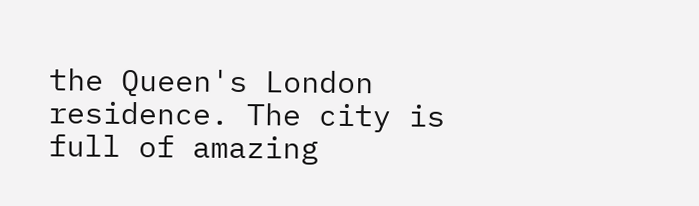the Queen's London residence. The city is full of amazing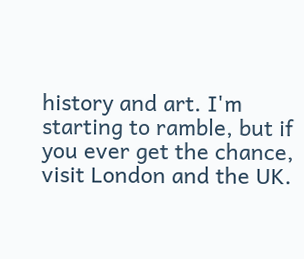history and art. I'm starting to ramble, but if you ever get the chance, visit London and the UK.